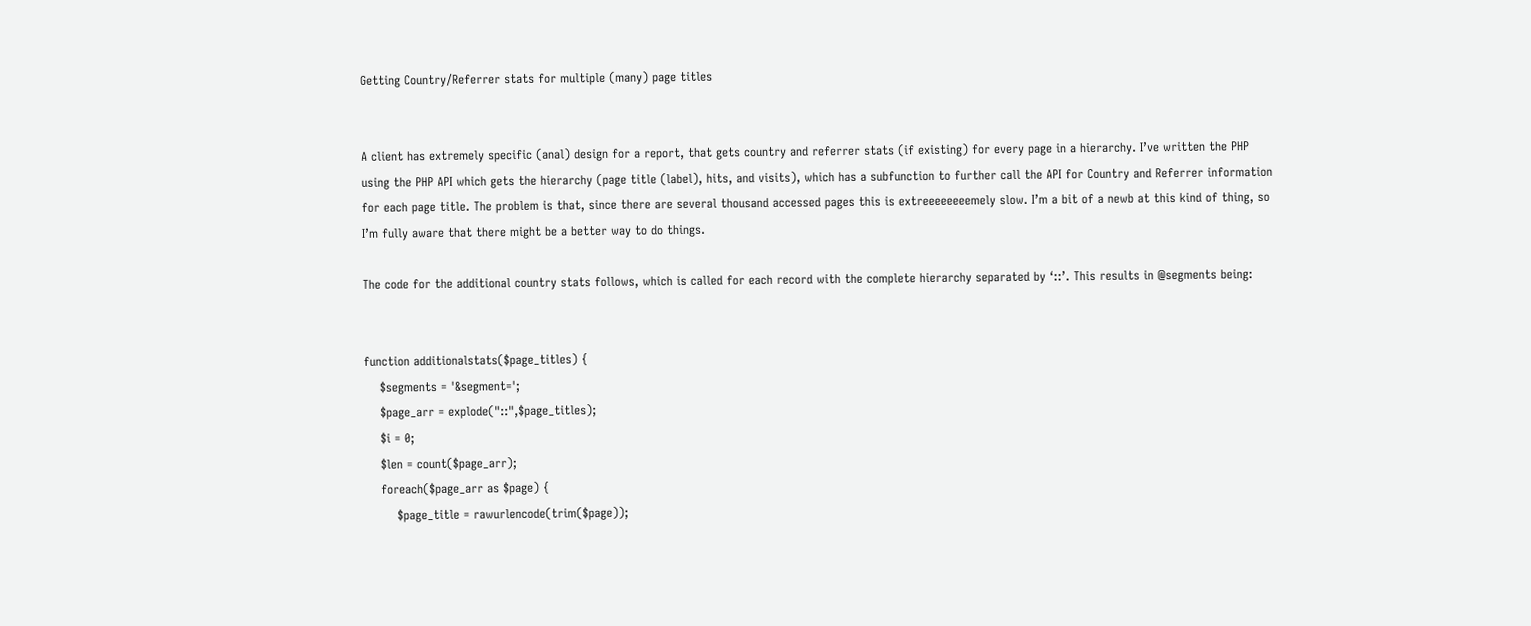Getting Country/Referrer stats for multiple (many) page titles


A client has extremely specific (anal) design for a report, that gets country and referrer stats (if existing) for every page in a hierarchy. I’ve written the PHP using the PHP API which gets the hierarchy (page title (label), hits, and visits), which has a subfunction to further call the API for Country and Referrer information for each page title. The problem is that, since there are several thousand accessed pages this is extreeeeeeeemely slow. I’m a bit of a newb at this kind of thing, so I’m fully aware that there might be a better way to do things.

The code for the additional country stats follows, which is called for each record with the complete hierarchy separated by ‘::’. This results in @segments being:


function additionalstats($page_titles) {
    $segments = '&segment=';
    $page_arr = explode("::",$page_titles);
    $i = 0;
    $len = count($page_arr);
    foreach($page_arr as $page) {
        $page_title = rawurlencode(trim($page));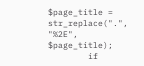$page_title = str_replace(".", "%2E", $page_title);
        if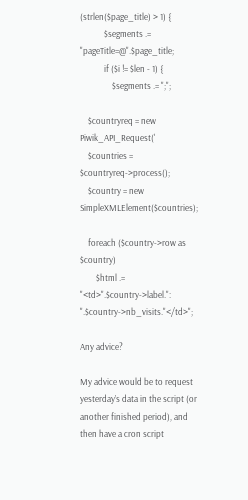(strlen($page_title) > 1) {
            $segments .= "pageTitle=@".$page_title;
            if ($i != $len - 1) {
                $segments .= ";";

    $countryreq = new Piwik_API_Request('
    $countries = $countryreq->process();
    $country = new SimpleXMLElement($countries);

    foreach ($country->row as $country)
        $html .= "<td>".$country->label.": ".$country->nb_visits."</td>";

Any advice?

My advice would be to request yesterday’s data in the script (or another finished period), and then have a cron script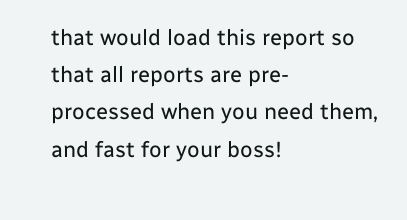that would load this report so that all reports are pre-processed when you need them, and fast for your boss!